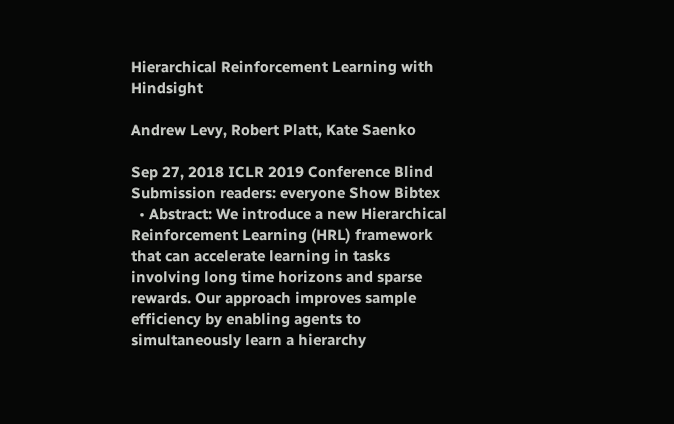Hierarchical Reinforcement Learning with Hindsight

Andrew Levy, Robert Platt, Kate Saenko

Sep 27, 2018 ICLR 2019 Conference Blind Submission readers: everyone Show Bibtex
  • Abstract: We introduce a new Hierarchical Reinforcement Learning (HRL) framework that can accelerate learning in tasks involving long time horizons and sparse rewards. Our approach improves sample efficiency by enabling agents to simultaneously learn a hierarchy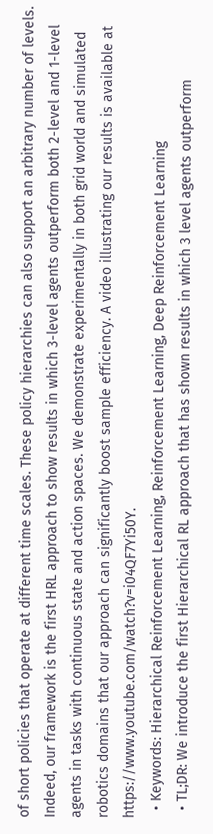of short policies that operate at different time scales. These policy hierarchies can also support an arbitrary number of levels. Indeed, our framework is the first HRL approach to show results in which 3-level agents outperform both 2-level and 1-level agents in tasks with continuous state and action spaces. We demonstrate experimentally in both grid world and simulated robotics domains that our approach can significantly boost sample efficiency. A video illustrating our results is available at https://www.youtube.com/watch?v=i04QF7Yi50Y.
  • Keywords: Hierarchical Reinforcement Learning, Reinforcement Learning, Deep Reinforcement Learning
  • TL;DR: We introduce the first Hierarchical RL approach that has shown results in which 3 level agents outperform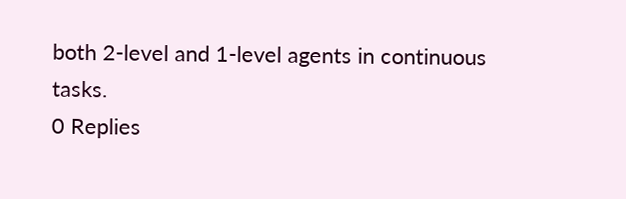both 2-level and 1-level agents in continuous tasks.
0 Replies